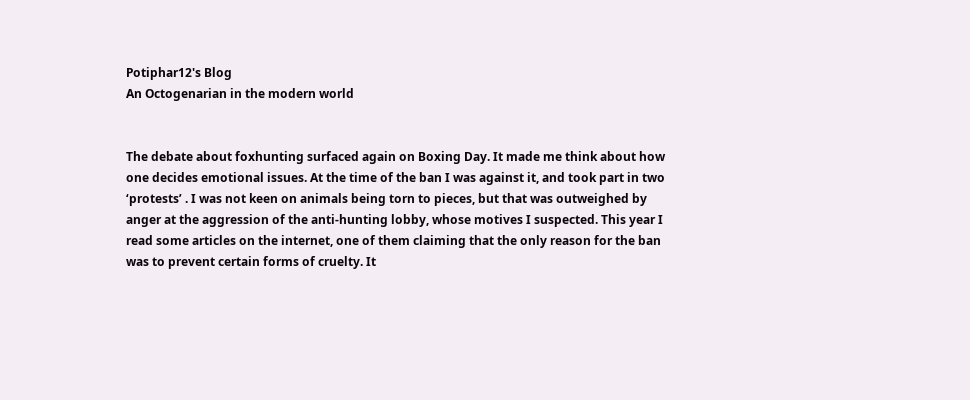Potiphar12's Blog
An Octogenarian in the modern world


The debate about foxhunting surfaced again on Boxing Day. It made me think about how one decides emotional issues. At the time of the ban I was against it, and took part in two ‘protests’ . I was not keen on animals being torn to pieces, but that was outweighed by anger at the aggression of the anti-hunting lobby, whose motives I suspected. This year I read some articles on the internet, one of them claiming that the only reason for the ban was to prevent certain forms of cruelty. It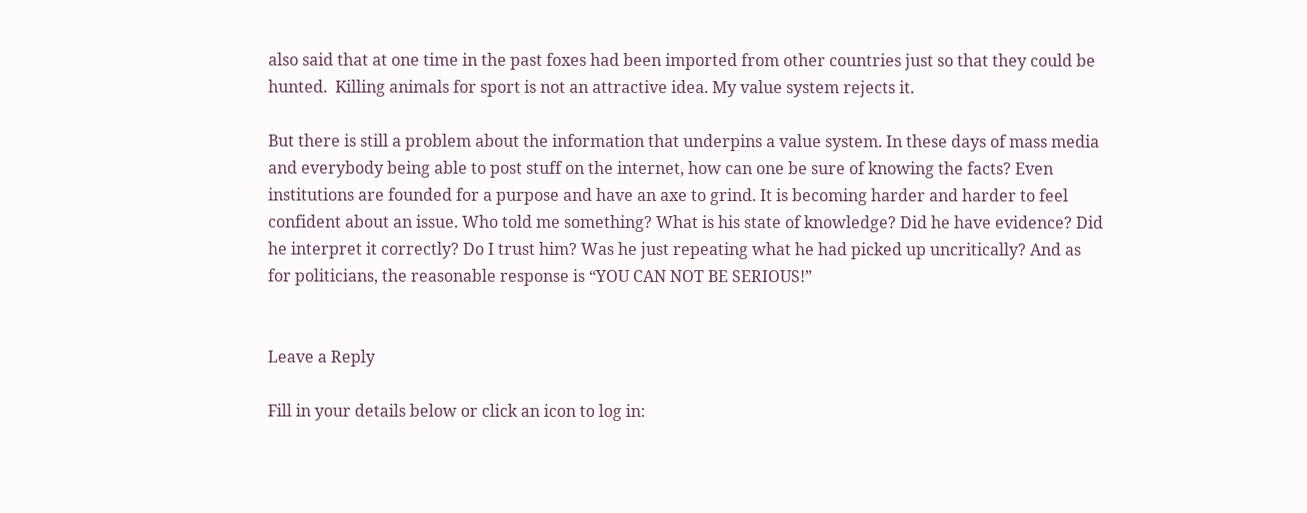also said that at one time in the past foxes had been imported from other countries just so that they could be hunted.  Killing animals for sport is not an attractive idea. My value system rejects it.

But there is still a problem about the information that underpins a value system. In these days of mass media and everybody being able to post stuff on the internet, how can one be sure of knowing the facts? Even institutions are founded for a purpose and have an axe to grind. It is becoming harder and harder to feel confident about an issue. Who told me something? What is his state of knowledge? Did he have evidence? Did he interpret it correctly? Do I trust him? Was he just repeating what he had picked up uncritically? And as for politicians, the reasonable response is “YOU CAN NOT BE SERIOUS!”


Leave a Reply

Fill in your details below or click an icon to log in: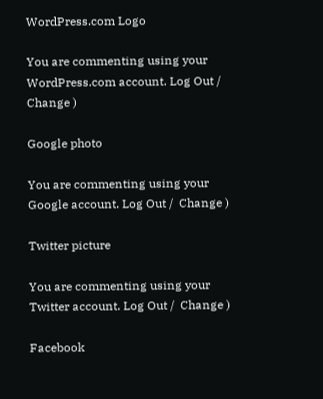WordPress.com Logo

You are commenting using your WordPress.com account. Log Out /  Change )

Google photo

You are commenting using your Google account. Log Out /  Change )

Twitter picture

You are commenting using your Twitter account. Log Out /  Change )

Facebook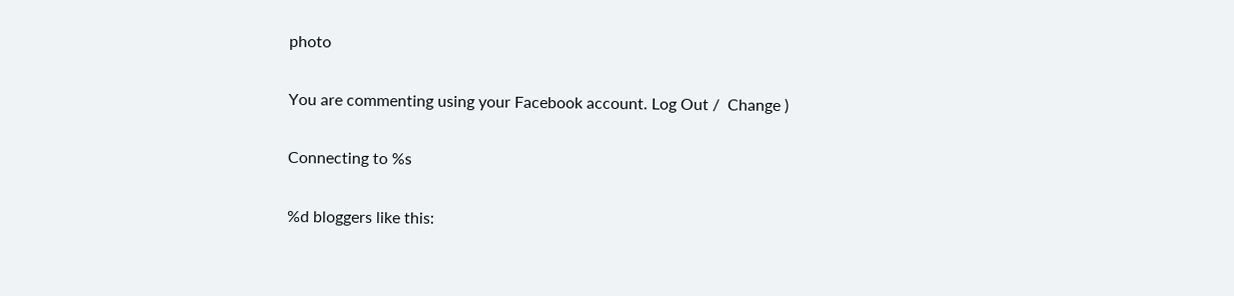photo

You are commenting using your Facebook account. Log Out /  Change )

Connecting to %s

%d bloggers like this: